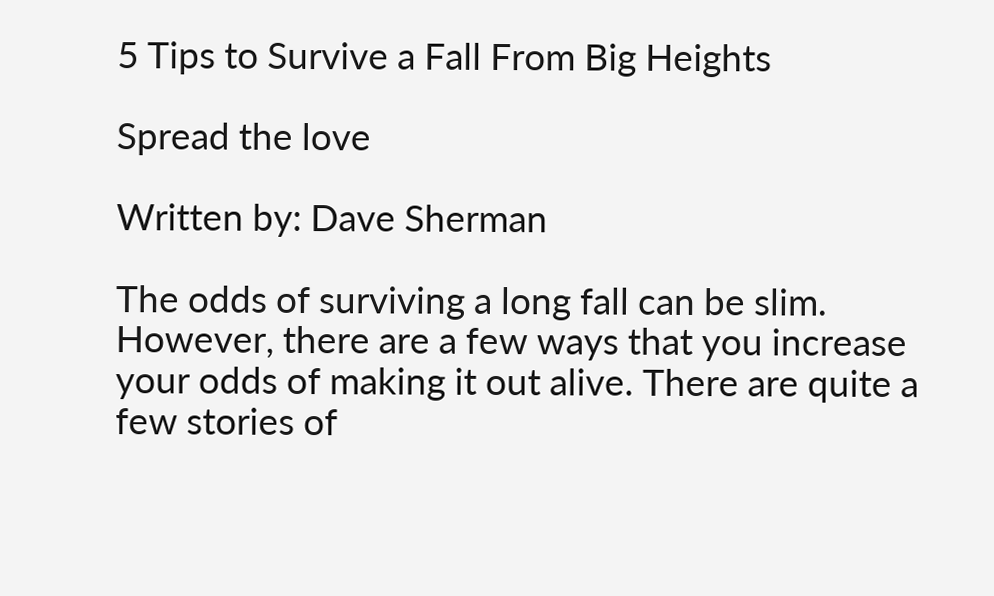5 Tips to Survive a Fall From Big Heights

Spread the love

Written by: Dave Sherman

The odds of surviving a long fall can be slim. However, there are a few ways that you increase your odds of making it out alive. There are quite a few stories of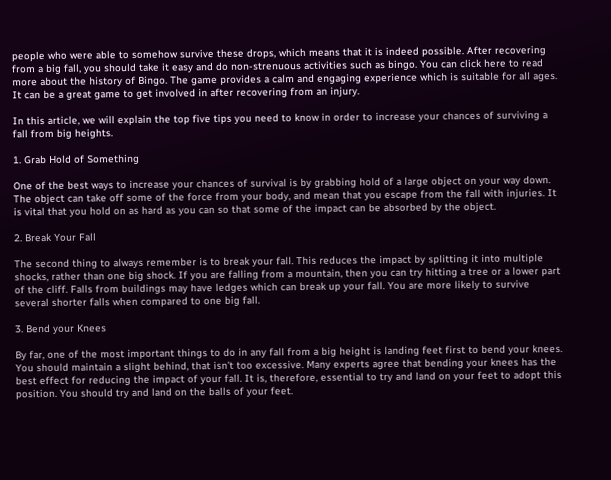people who were able to somehow survive these drops, which means that it is indeed possible. After recovering from a big fall, you should take it easy and do non-strenuous activities such as bingo. You can click here to read more about the history of Bingo. The game provides a calm and engaging experience which is suitable for all ages. It can be a great game to get involved in after recovering from an injury.

In this article, we will explain the top five tips you need to know in order to increase your chances of surviving a fall from big heights.

1. Grab Hold of Something

One of the best ways to increase your chances of survival is by grabbing hold of a large object on your way down. The object can take off some of the force from your body, and mean that you escape from the fall with injuries. It is vital that you hold on as hard as you can so that some of the impact can be absorbed by the object.

2. Break Your Fall

The second thing to always remember is to break your fall. This reduces the impact by splitting it into multiple shocks, rather than one big shock. If you are falling from a mountain, then you can try hitting a tree or a lower part of the cliff. Falls from buildings may have ledges which can break up your fall. You are more likely to survive several shorter falls when compared to one big fall.

3. Bend your Knees

By far, one of the most important things to do in any fall from a big height is landing feet first to bend your knees. You should maintain a slight behind, that isn’t too excessive. Many experts agree that bending your knees has the best effect for reducing the impact of your fall. It is, therefore, essential to try and land on your feet to adopt this position. You should try and land on the balls of your feet.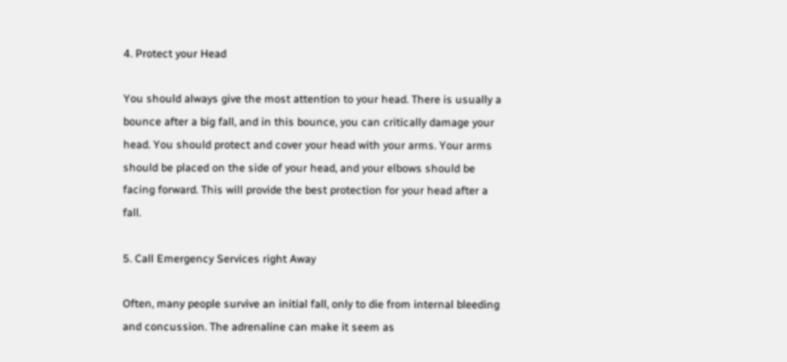4. Protect your Head

You should always give the most attention to your head. There is usually a bounce after a big fall, and in this bounce, you can critically damage your head. You should protect and cover your head with your arms. Your arms should be placed on the side of your head, and your elbows should be facing forward. This will provide the best protection for your head after a fall.

5. Call Emergency Services right Away

Often, many people survive an initial fall, only to die from internal bleeding and concussion. The adrenaline can make it seem as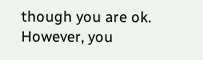though you are ok. However, you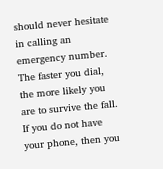should never hesitate in calling an emergency number. The faster you dial, the more likely you are to survive the fall. If you do not have your phone, then you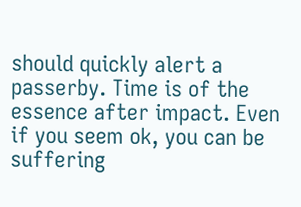should quickly alert a passerby. Time is of the essence after impact. Even if you seem ok, you can be suffering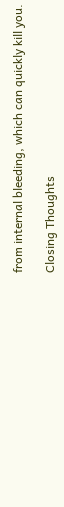from internal bleeding, which can quickly kill you.

Closing Thoughts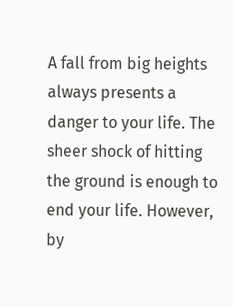A fall from big heights always presents a danger to your life. The sheer shock of hitting the ground is enough to end your life. However, by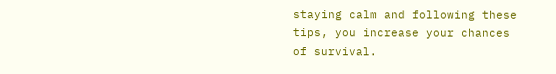staying calm and following these tips, you increase your chances of survival.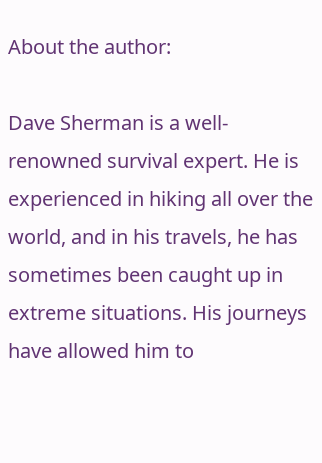About the author:

Dave Sherman is a well-renowned survival expert. He is experienced in hiking all over the world, and in his travels, he has sometimes been caught up in extreme situations. His journeys have allowed him to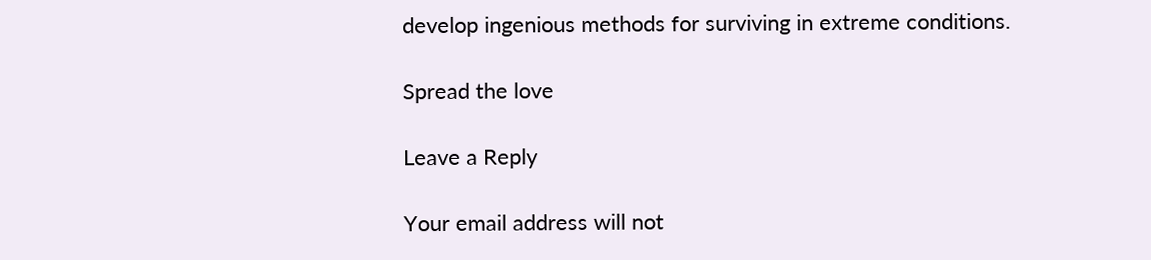develop ingenious methods for surviving in extreme conditions.

Spread the love

Leave a Reply

Your email address will not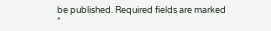be published. Required fields are marked *